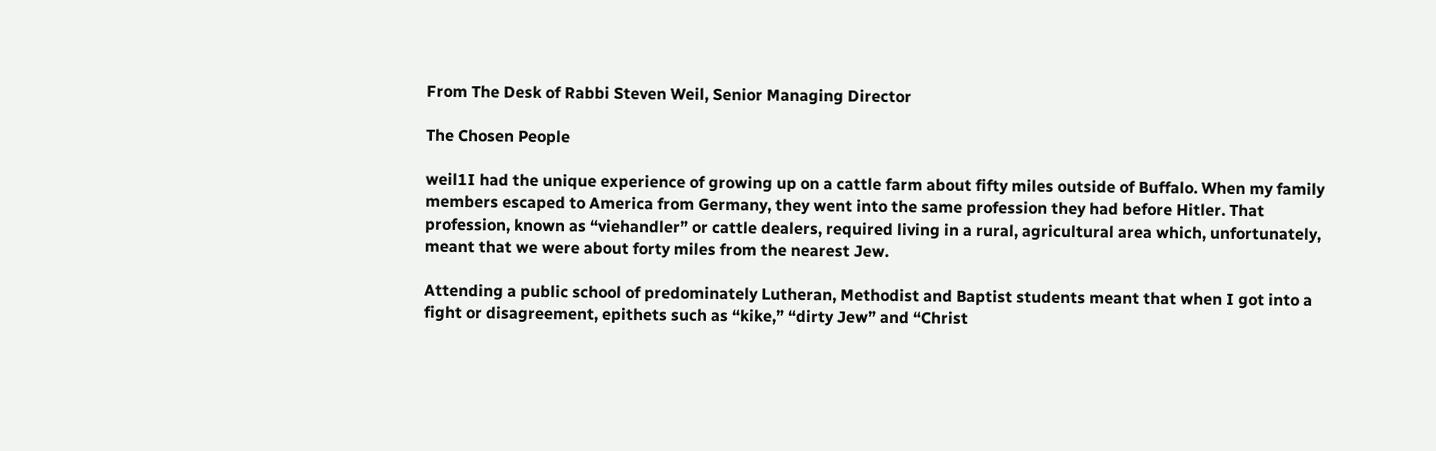From The Desk of Rabbi Steven Weil, Senior Managing Director

The Chosen People

weil1I had the unique experience of growing up on a cattle farm about fifty miles outside of Buffalo. When my family members escaped to America from Germany, they went into the same profession they had before Hitler. That profession, known as “viehandler” or cattle dealers, required living in a rural, agricultural area which, unfortunately, meant that we were about forty miles from the nearest Jew.

Attending a public school of predominately Lutheran, Methodist and Baptist students meant that when I got into a fight or disagreement, epithets such as “kike,” “dirty Jew” and “Christ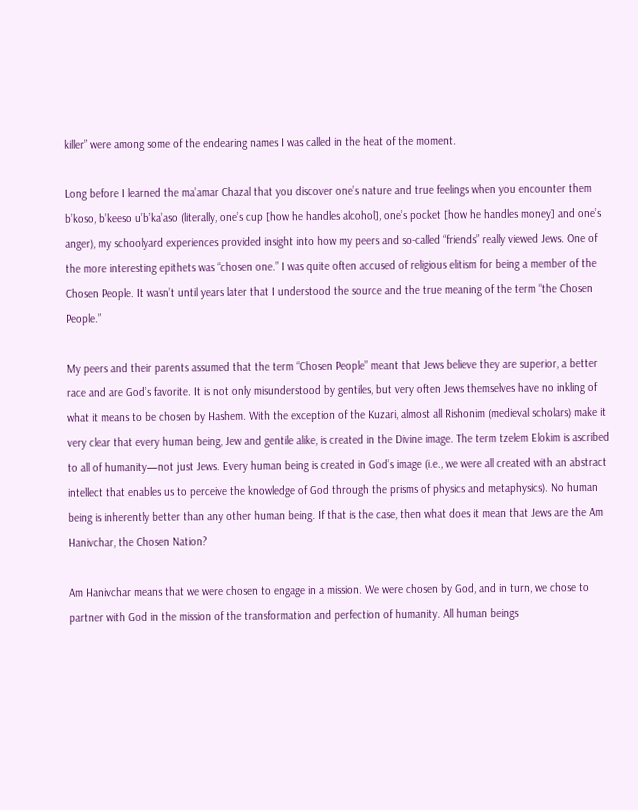killer” were among some of the endearing names I was called in the heat of the moment.

Long before I learned the ma’amar Chazal that you discover one’s nature and true feelings when you encounter them b’koso, b’keeso u’b’ka’aso (literally, one’s cup [how he handles alcohol], one’s pocket [how he handles money] and one’s anger), my schoolyard experiences provided insight into how my peers and so-called “friends” really viewed Jews. One of the more interesting epithets was “chosen one.” I was quite often accused of religious elitism for being a member of the Chosen People. It wasn’t until years later that I understood the source and the true meaning of the term “the Chosen People.”

My peers and their parents assumed that the term “Chosen People” meant that Jews believe they are superior, a better race and are God’s favorite. It is not only misunderstood by gentiles, but very often Jews themselves have no inkling of what it means to be chosen by Hashem. With the exception of the Kuzari, almost all Rishonim (medieval scholars) make it very clear that every human being, Jew and gentile alike, is created in the Divine image. The term tzelem Elokim is ascribed to all of humanity—not just Jews. Every human being is created in God’s image (i.e., we were all created with an abstract intellect that enables us to perceive the knowledge of God through the prisms of physics and metaphysics). No human being is inherently better than any other human being. If that is the case, then what does it mean that Jews are the Am Hanivchar, the Chosen Nation?

Am Hanivchar means that we were chosen to engage in a mission. We were chosen by God, and in turn, we chose to partner with God in the mission of the transformation and perfection of humanity. All human beings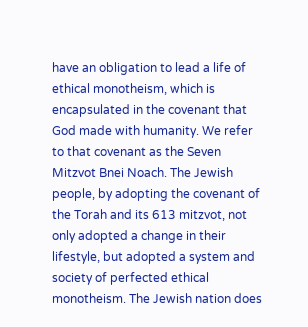have an obligation to lead a life of ethical monotheism, which is encapsulated in the covenant that God made with humanity. We refer to that covenant as the Seven Mitzvot Bnei Noach. The Jewish people, by adopting the covenant of the Torah and its 613 mitzvot, not only adopted a change in their lifestyle, but adopted a system and society of perfected ethical monotheism. The Jewish nation does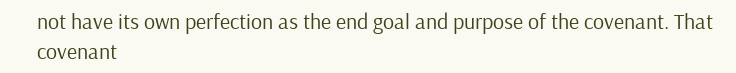not have its own perfection as the end goal and purpose of the covenant. That covenant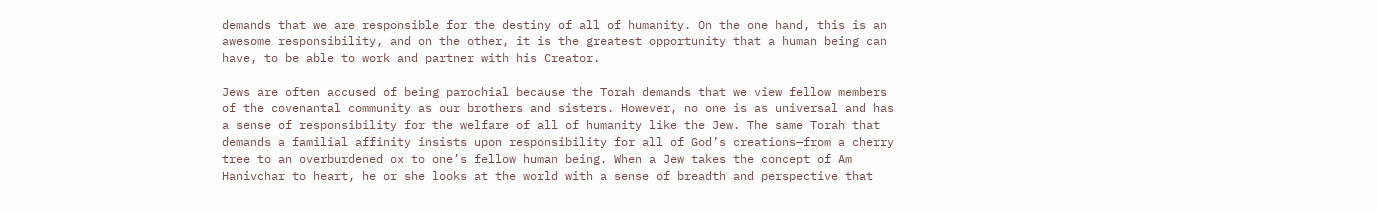demands that we are responsible for the destiny of all of humanity. On the one hand, this is an awesome responsibility, and on the other, it is the greatest opportunity that a human being can have, to be able to work and partner with his Creator.

Jews are often accused of being parochial because the Torah demands that we view fellow members of the covenantal community as our brothers and sisters. However, no one is as universal and has a sense of responsibility for the welfare of all of humanity like the Jew. The same Torah that demands a familial affinity insists upon responsibility for all of God’s creations—from a cherry tree to an overburdened ox to one’s fellow human being. When a Jew takes the concept of Am Hanivchar to heart, he or she looks at the world with a sense of breadth and perspective that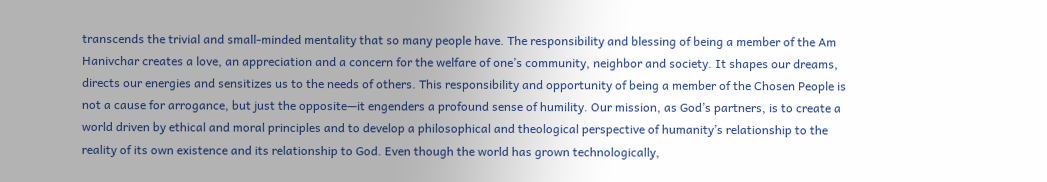transcends the trivial and small-minded mentality that so many people have. The responsibility and blessing of being a member of the Am Hanivchar creates a love, an appreciation and a concern for the welfare of one’s community, neighbor and society. It shapes our dreams, directs our energies and sensitizes us to the needs of others. This responsibility and opportunity of being a member of the Chosen People is not a cause for arrogance, but just the opposite—it engenders a profound sense of humility. Our mission, as God’s partners, is to create a world driven by ethical and moral principles and to develop a philosophical and theological perspective of humanity’s relationship to the reality of its own existence and its relationship to God. Even though the world has grown technologically,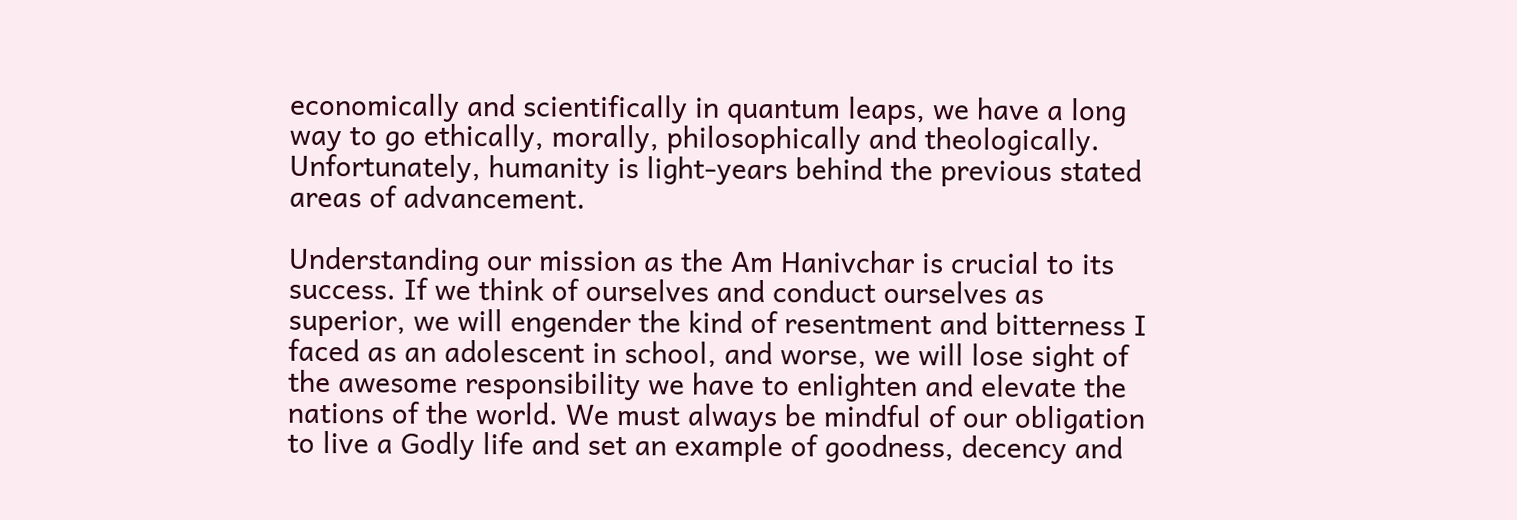economically and scientifically in quantum leaps, we have a long way to go ethically, morally, philosophically and theologically. Unfortunately, humanity is light-years behind the previous stated areas of advancement.

Understanding our mission as the Am Hanivchar is crucial to its success. If we think of ourselves and conduct ourselves as superior, we will engender the kind of resentment and bitterness I faced as an adolescent in school, and worse, we will lose sight of the awesome responsibility we have to enlighten and elevate the nations of the world. We must always be mindful of our obligation to live a Godly life and set an example of goodness, decency and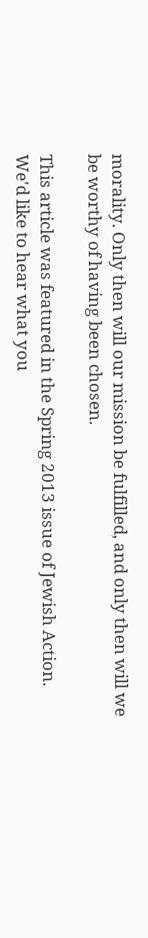morality. Only then will our mission be fulfilled, and only then will we be worthy of having been chosen.

This article was featured in the Spring 2013 issue of Jewish Action.
We'd like to hear what you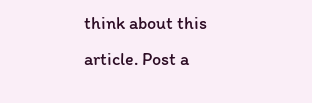think about this article. Post a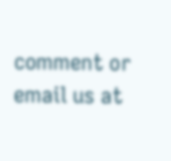comment or email us at